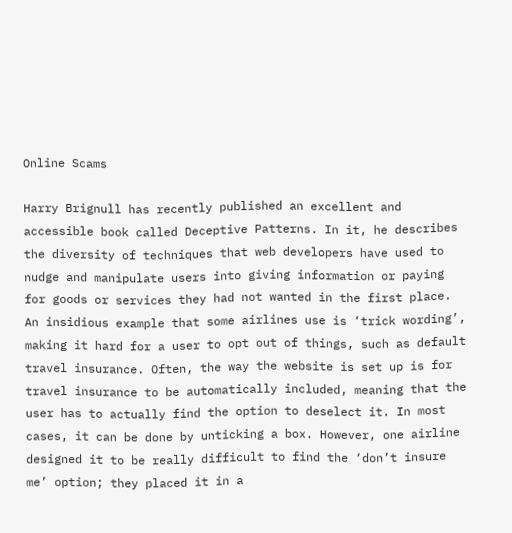Online Scams

Harry Brignull has recently published an excellent and accessible book called Deceptive Patterns. In it, he describes the diversity of techniques that web developers have used to nudge and manipulate users into giving information or paying for goods or services they had not wanted in the first place. An insidious example that some airlines use is ‘trick wording’, making it hard for a user to opt out of things, such as default travel insurance. Often, the way the website is set up is for travel insurance to be automatically included, meaning that the user has to actually find the option to deselect it. In most cases, it can be done by unticking a box. However, one airline designed it to be really difficult to find the ‘don’t insure me’ option; they placed it in a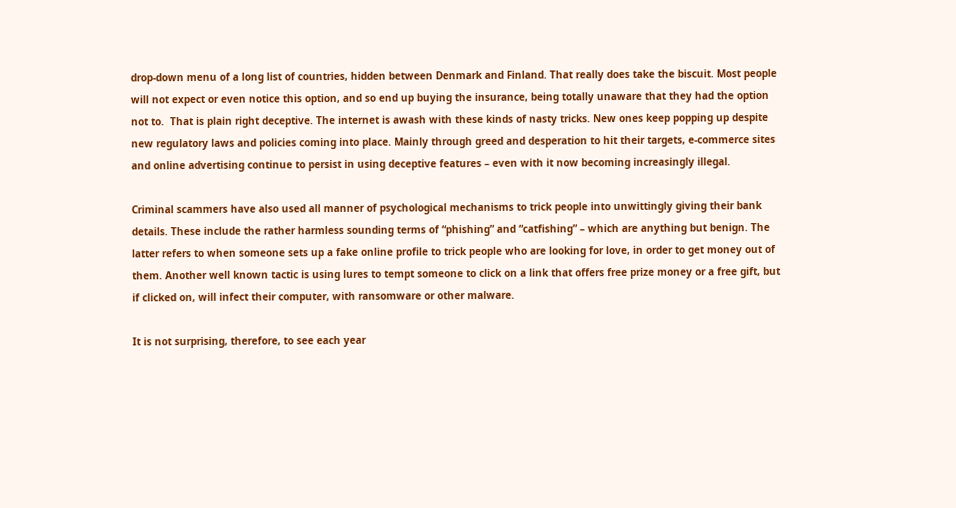drop-down menu of a long list of countries, hidden between Denmark and Finland. That really does take the biscuit. Most people will not expect or even notice this option, and so end up buying the insurance, being totally unaware that they had the option not to.  That is plain right deceptive. The internet is awash with these kinds of nasty tricks. New ones keep popping up despite new regulatory laws and policies coming into place. Mainly through greed and desperation to hit their targets, e-commerce sites and online advertising continue to persist in using deceptive features – even with it now becoming increasingly illegal.

Criminal scammers have also used all manner of psychological mechanisms to trick people into unwittingly giving their bank details. These include the rather harmless sounding terms of “phishing” and “catfishing” – which are anything but benign. The latter refers to when someone sets up a fake online profile to trick people who are looking for love, in order to get money out of them. Another well known tactic is using lures to tempt someone to click on a link that offers free prize money or a free gift, but if clicked on, will infect their computer, with ransomware or other malware.

It is not surprising, therefore, to see each year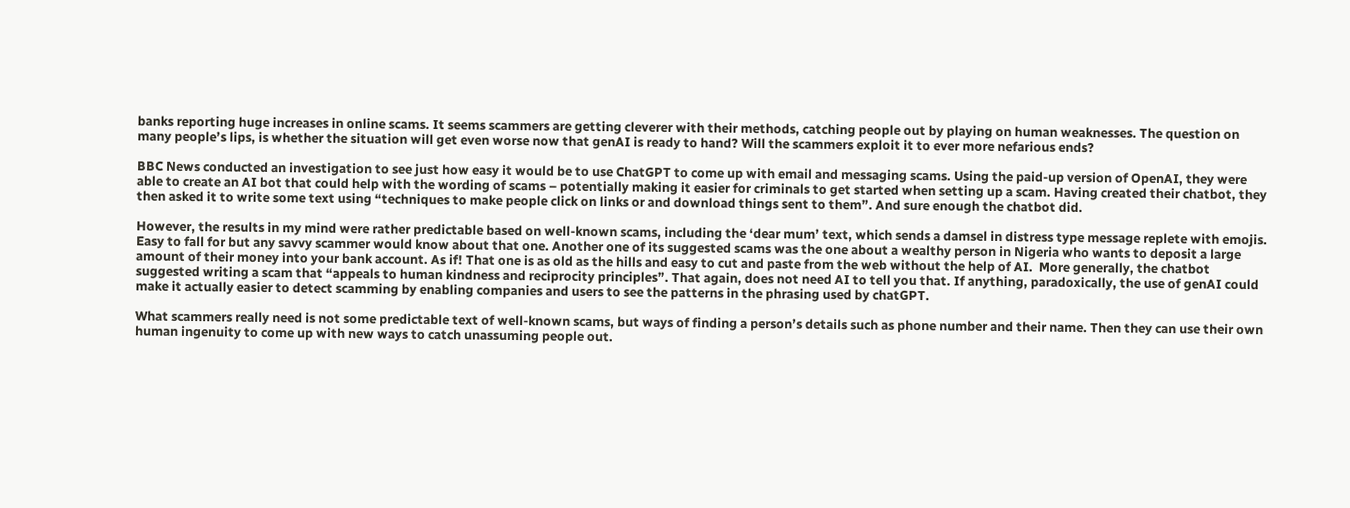banks reporting huge increases in online scams. It seems scammers are getting cleverer with their methods, catching people out by playing on human weaknesses. The question on many people’s lips, is whether the situation will get even worse now that genAI is ready to hand? Will the scammers exploit it to ever more nefarious ends?

BBC News conducted an investigation to see just how easy it would be to use ChatGPT to come up with email and messaging scams. Using the paid-up version of OpenAI, they were able to create an AI bot that could help with the wording of scams – potentially making it easier for criminals to get started when setting up a scam. Having created their chatbot, they then asked it to write some text using “techniques to make people click on links or and download things sent to them”. And sure enough the chatbot did.

However, the results in my mind were rather predictable based on well-known scams, including the ‘dear mum’ text, which sends a damsel in distress type message replete with emojis. Easy to fall for but any savvy scammer would know about that one. Another one of its suggested scams was the one about a wealthy person in Nigeria who wants to deposit a large amount of their money into your bank account. As if! That one is as old as the hills and easy to cut and paste from the web without the help of AI.  More generally, the chatbot suggested writing a scam that “appeals to human kindness and reciprocity principles”. That again, does not need AI to tell you that. If anything, paradoxically, the use of genAI could make it actually easier to detect scamming by enabling companies and users to see the patterns in the phrasing used by chatGPT.

What scammers really need is not some predictable text of well-known scams, but ways of finding a person’s details such as phone number and their name. Then they can use their own human ingenuity to come up with new ways to catch unassuming people out.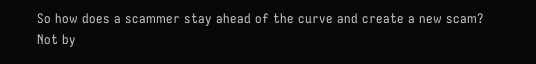So how does a scammer stay ahead of the curve and create a new scam? Not by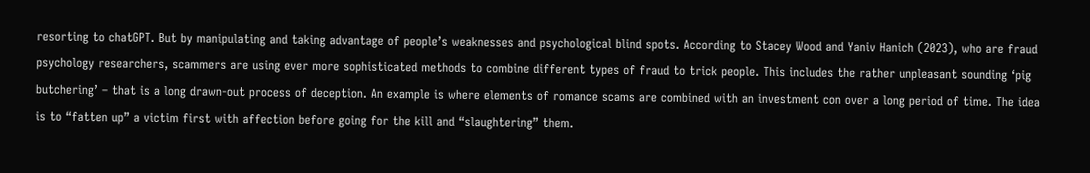resorting to chatGPT. But by manipulating and taking advantage of people’s weaknesses and psychological blind spots. According to Stacey Wood and Yaniv Hanich (2023), who are fraud psychology researchers, scammers are using ever more sophisticated methods to combine different types of fraud to trick people. This includes the rather unpleasant sounding ‘pig butchering’ – that is a long drawn-out process of deception. An example is where elements of romance scams are combined with an investment con over a long period of time. The idea is to “fatten up” a victim first with affection before going for the kill and “slaughtering” them.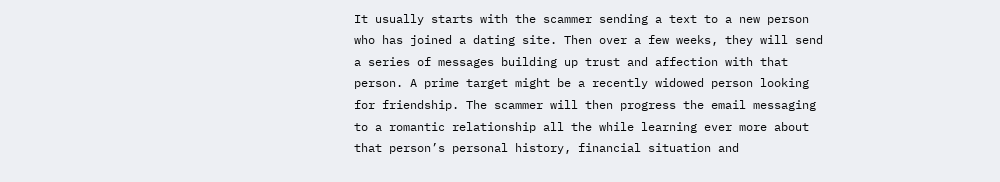It usually starts with the scammer sending a text to a new person who has joined a dating site. Then over a few weeks, they will send a series of messages building up trust and affection with that person. A prime target might be a recently widowed person looking for friendship. The scammer will then progress the email messaging to a romantic relationship all the while learning ever more about that person’s personal history, financial situation and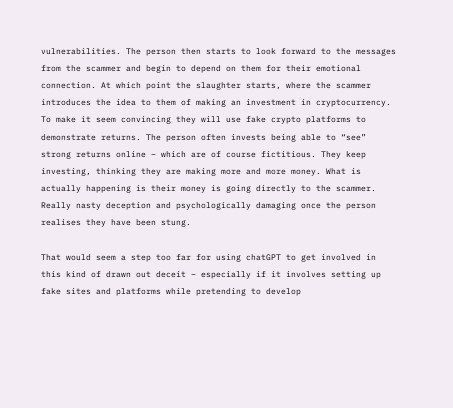vulnerabilities. The person then starts to look forward to the messages from the scammer and begin to depend on them for their emotional connection. At which point the slaughter starts, where the scammer introduces the idea to them of making an investment in cryptocurrency. To make it seem convincing they will use fake crypto platforms to demonstrate returns. The person often invests being able to “see” strong returns online – which are of course fictitious. They keep investing, thinking they are making more and more money. What is actually happening is their money is going directly to the scammer. Really nasty deception and psychologically damaging once the person realises they have been stung.

That would seem a step too far for using chatGPT to get involved in this kind of drawn out deceit – especially if it involves setting up fake sites and platforms while pretending to develop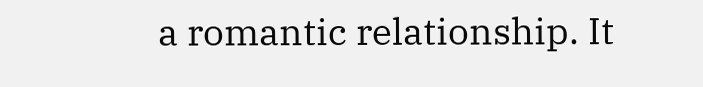a romantic relationship. It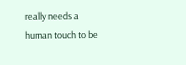really needs a human touch to be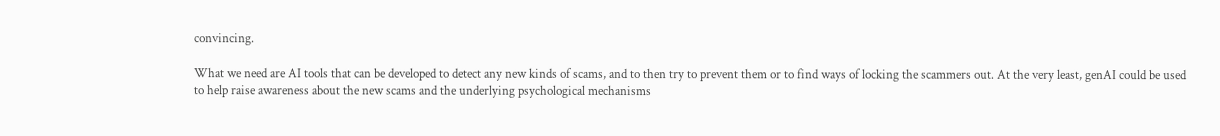convincing.

What we need are AI tools that can be developed to detect any new kinds of scams, and to then try to prevent them or to find ways of locking the scammers out. At the very least, genAI could be used to help raise awareness about the new scams and the underlying psychological mechanisms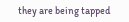they are being tapped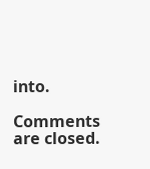into.

Comments are closed.